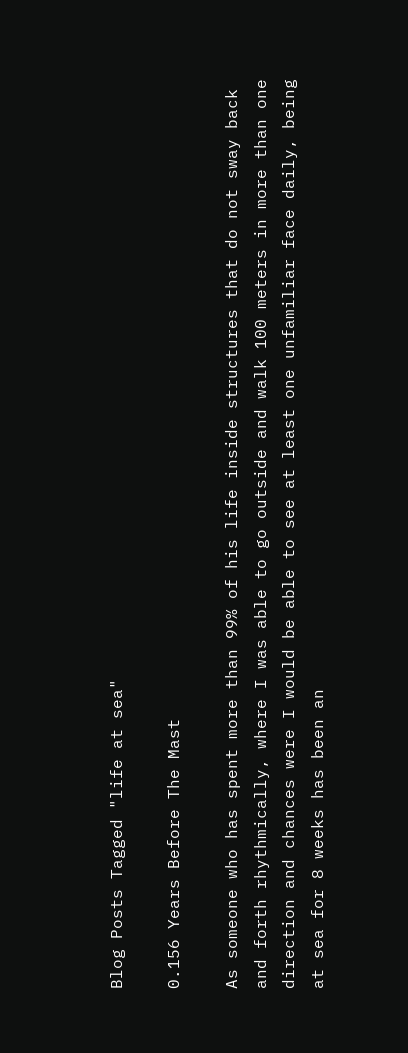Blog Posts Tagged "life at sea"

0.156 Years Before The Mast

As someone who has spent more than 99% of his life inside structures that do not sway back and forth rhythmically, where I was able to go outside and walk 100 meters in more than one direction and chances were I would be able to see at least one unfamiliar face daily, being at sea for 8 weeks has been an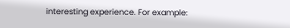interesting experience. For example: